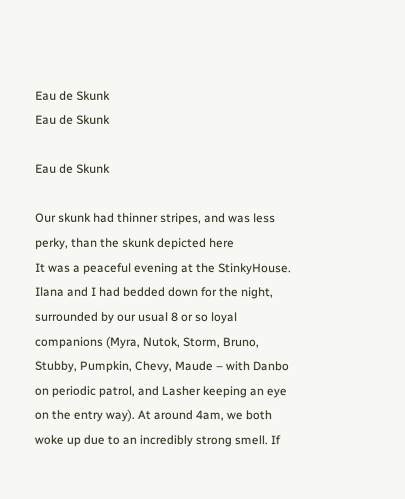Eau de Skunk
Eau de Skunk

Eau de Skunk

Our skunk had thinner stripes, and was less perky, than the skunk depicted here
It was a peaceful evening at the StinkyHouse. Ilana and I had bedded down for the night, surrounded by our usual 8 or so loyal companions (Myra, Nutok, Storm, Bruno, Stubby, Pumpkin, Chevy, Maude – with Danbo on periodic patrol, and Lasher keeping an eye on the entry way). At around 4am, we both woke up due to an incredibly strong smell. If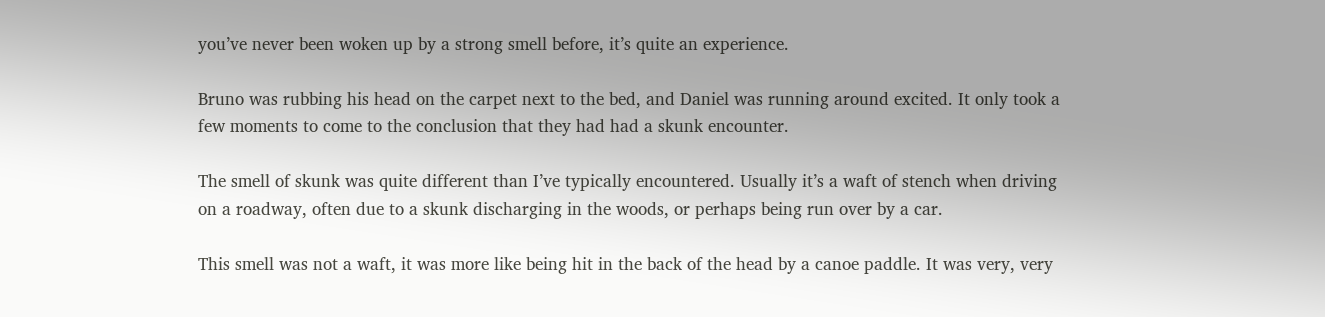you’ve never been woken up by a strong smell before, it’s quite an experience.

Bruno was rubbing his head on the carpet next to the bed, and Daniel was running around excited. It only took a few moments to come to the conclusion that they had had a skunk encounter.

The smell of skunk was quite different than I’ve typically encountered. Usually it’s a waft of stench when driving on a roadway, often due to a skunk discharging in the woods, or perhaps being run over by a car.

This smell was not a waft, it was more like being hit in the back of the head by a canoe paddle. It was very, very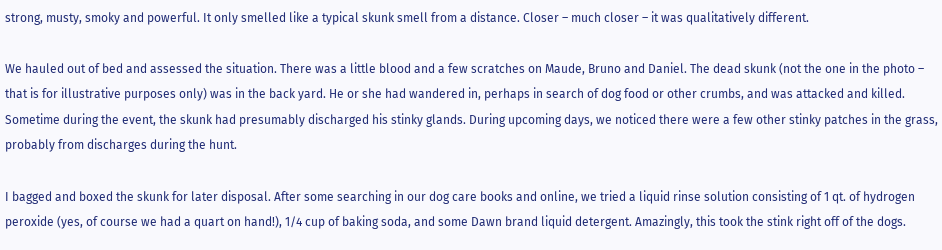strong, musty, smoky and powerful. It only smelled like a typical skunk smell from a distance. Closer – much closer – it was qualitatively different.

We hauled out of bed and assessed the situation. There was a little blood and a few scratches on Maude, Bruno and Daniel. The dead skunk (not the one in the photo – that is for illustrative purposes only) was in the back yard. He or she had wandered in, perhaps in search of dog food or other crumbs, and was attacked and killed. Sometime during the event, the skunk had presumably discharged his stinky glands. During upcoming days, we noticed there were a few other stinky patches in the grass, probably from discharges during the hunt.

I bagged and boxed the skunk for later disposal. After some searching in our dog care books and online, we tried a liquid rinse solution consisting of 1 qt. of hydrogen peroxide (yes, of course we had a quart on hand!), 1/4 cup of baking soda, and some Dawn brand liquid detergent. Amazingly, this took the stink right off of the dogs.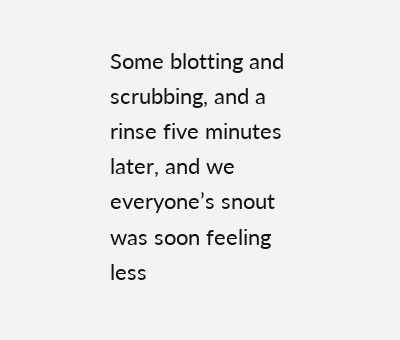Some blotting and scrubbing, and a rinse five minutes later, and we everyone’s snout was soon feeling less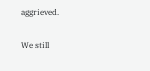aggrieved.

We still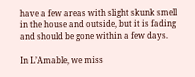have a few areas with slight skunk smell in the house and outside, but it is fading and should be gone within a few days.

In L’Amable, we miss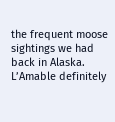the frequent moose sightings we had back in Alaska. L’Amable definitely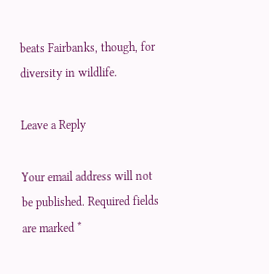beats Fairbanks, though, for diversity in wildlife.

Leave a Reply

Your email address will not be published. Required fields are marked *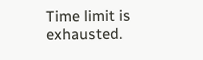Time limit is exhausted.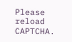Please reload CAPTCHA.